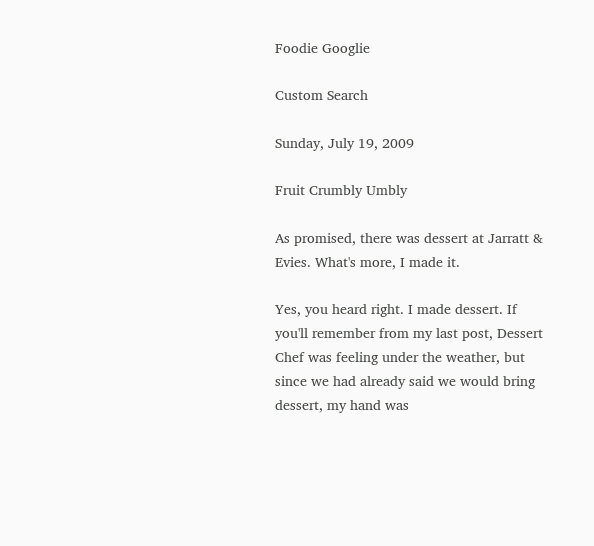Foodie Googlie

Custom Search

Sunday, July 19, 2009

Fruit Crumbly Umbly

As promised, there was dessert at Jarratt & Evies. What's more, I made it.

Yes, you heard right. I made dessert. If you'll remember from my last post, Dessert Chef was feeling under the weather, but since we had already said we would bring dessert, my hand was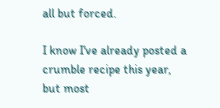all but forced.

I know I've already posted a crumble recipe this year, but most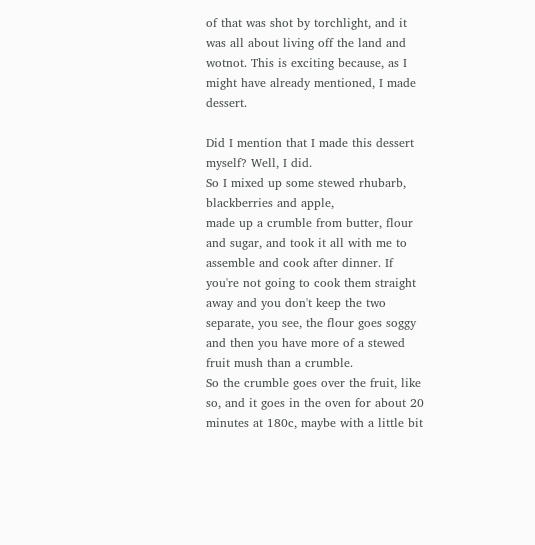of that was shot by torchlight, and it was all about living off the land and wotnot. This is exciting because, as I might have already mentioned, I made dessert.

Did I mention that I made this dessert myself? Well, I did.
So I mixed up some stewed rhubarb, blackberries and apple,
made up a crumble from butter, flour and sugar, and took it all with me to assemble and cook after dinner. If you're not going to cook them straight away and you don't keep the two separate, you see, the flour goes soggy and then you have more of a stewed fruit mush than a crumble.
So the crumble goes over the fruit, like so, and it goes in the oven for about 20 minutes at 180c, maybe with a little bit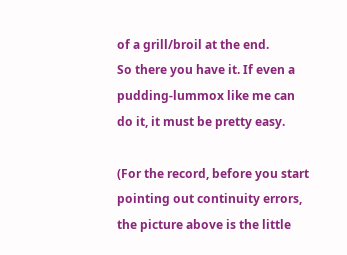of a grill/broil at the end.
So there you have it. If even a pudding-lummox like me can do it, it must be pretty easy.

(For the record, before you start pointing out continuity errors, the picture above is the little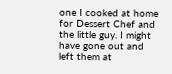one I cooked at home for Dessert Chef and the little guy. I might have gone out and left them at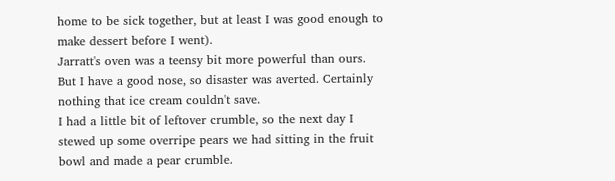home to be sick together, but at least I was good enough to make dessert before I went).
Jarratt's oven was a teensy bit more powerful than ours. But I have a good nose, so disaster was averted. Certainly nothing that ice cream couldn't save.
I had a little bit of leftover crumble, so the next day I stewed up some overripe pears we had sitting in the fruit bowl and made a pear crumble.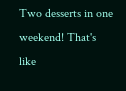Two desserts in one weekend! That's like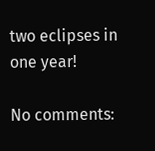two eclipses in one year!

No comments: